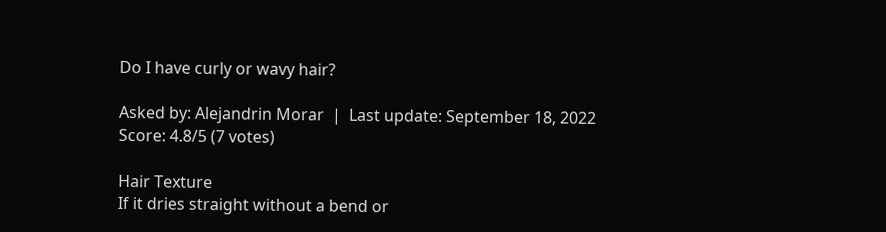Do I have curly or wavy hair?

Asked by: Alejandrin Morar  |  Last update: September 18, 2022
Score: 4.8/5 (7 votes)

Hair Texture
If it dries straight without a bend or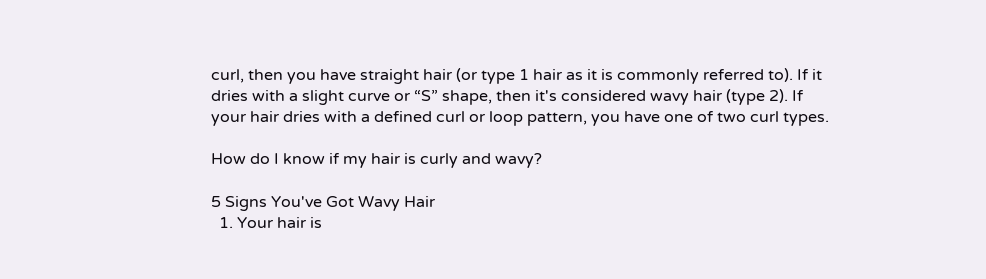curl, then you have straight hair (or type 1 hair as it is commonly referred to). If it dries with a slight curve or “S” shape, then it's considered wavy hair (type 2). If your hair dries with a defined curl or loop pattern, you have one of two curl types.

How do I know if my hair is curly and wavy?

5 Signs You've Got Wavy Hair
  1. Your hair is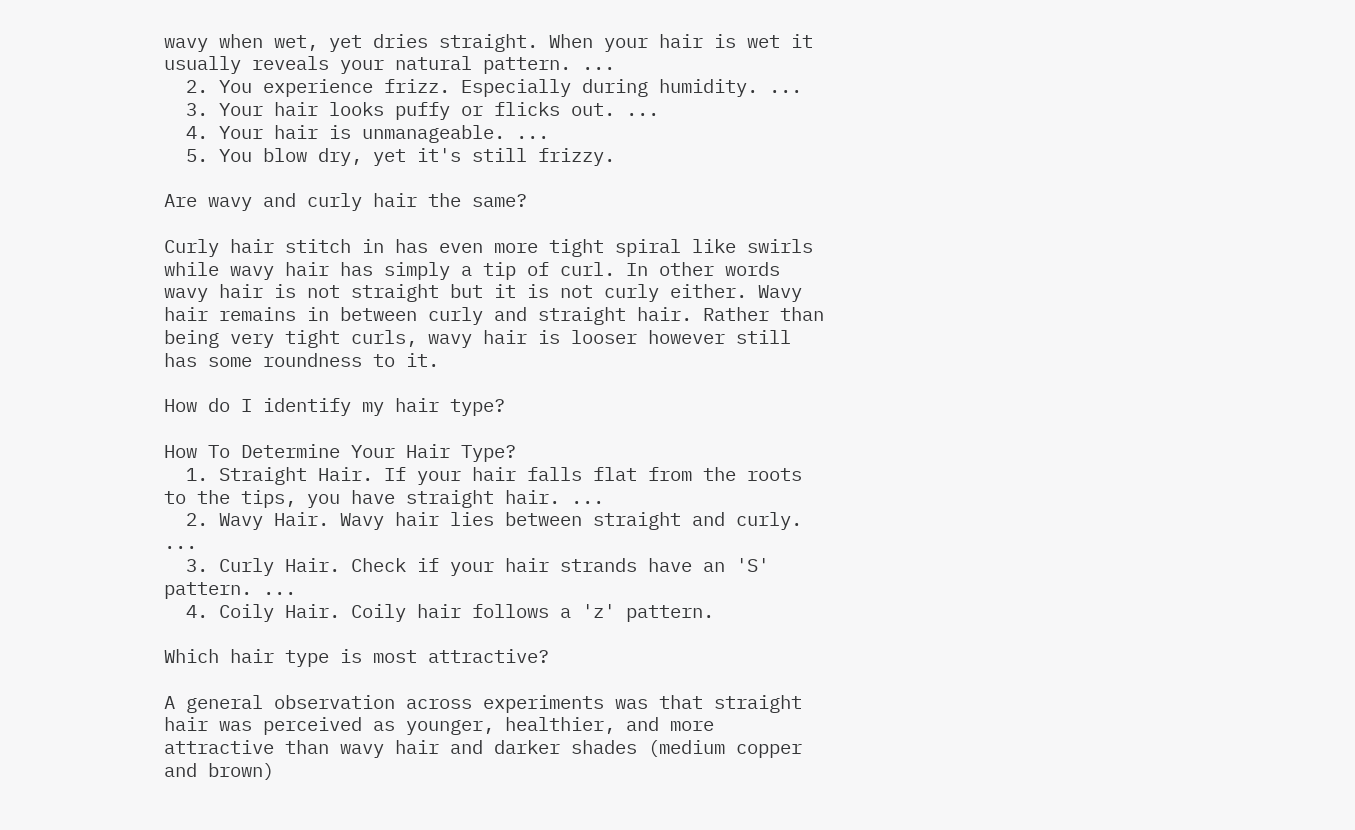wavy when wet, yet dries straight. When your hair is wet it usually reveals your natural pattern. ...
  2. You experience frizz. Especially during humidity. ...
  3. Your hair looks puffy or flicks out. ...
  4. Your hair is unmanageable. ...
  5. You blow dry, yet it's still frizzy.

Are wavy and curly hair the same?

Curly hair stitch in has even more tight spiral like swirls while wavy hair has simply a tip of curl. In other words wavy hair is not straight but it is not curly either. Wavy hair remains in between curly and straight hair. Rather than being very tight curls, wavy hair is looser however still has some roundness to it.

How do I identify my hair type?

How To Determine Your Hair Type?
  1. Straight Hair. If your hair falls flat from the roots to the tips, you have straight hair. ...
  2. Wavy Hair. Wavy hair lies between straight and curly. ...
  3. Curly Hair. Check if your hair strands have an 'S' pattern. ...
  4. Coily Hair. Coily hair follows a 'z' pattern.

Which hair type is most attractive?

A general observation across experiments was that straight hair was perceived as younger, healthier, and more attractive than wavy hair and darker shades (medium copper and brown)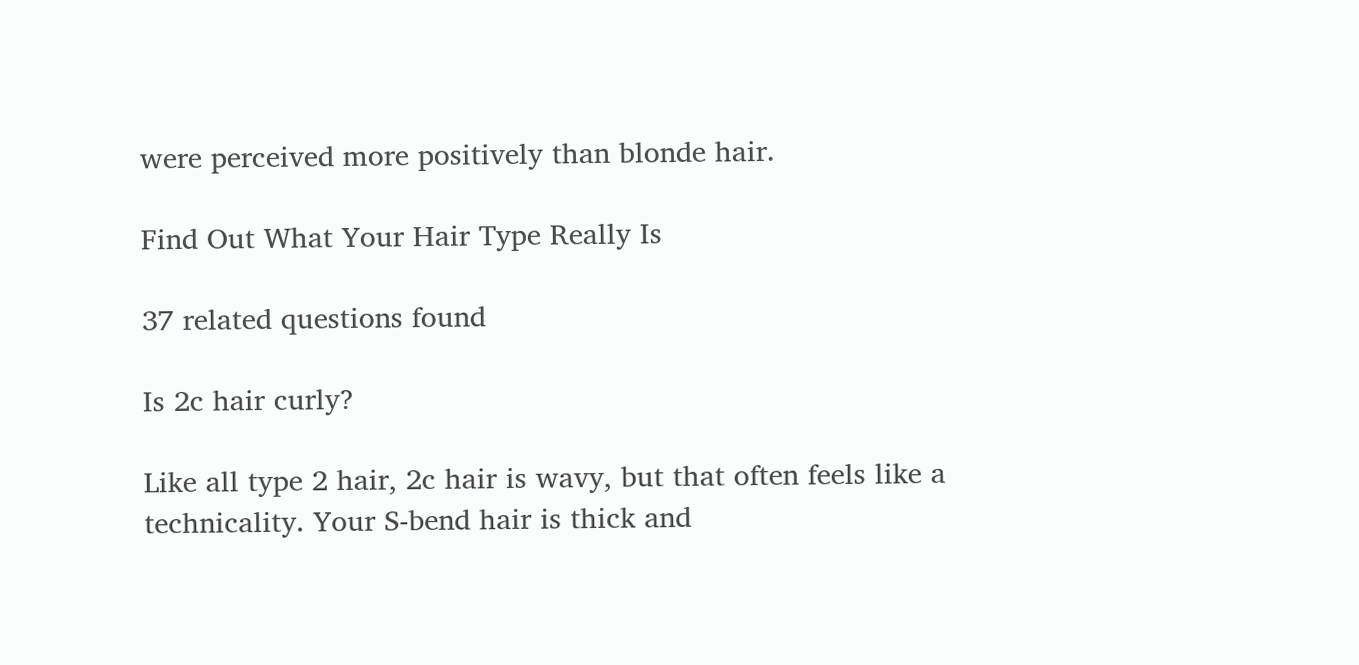were perceived more positively than blonde hair.

Find Out What Your Hair Type Really Is

37 related questions found

Is 2c hair curly?

Like all type 2 hair, 2c hair is wavy, but that often feels like a technicality. Your S-bend hair is thick and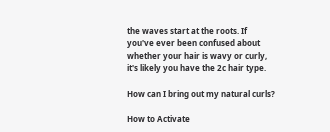the waves start at the roots. If you've ever been confused about whether your hair is wavy or curly, it's likely you have the 2c hair type.

How can I bring out my natural curls?

How to Activate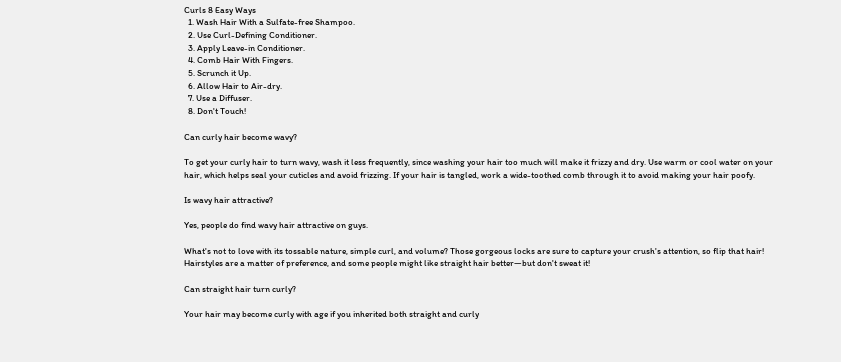Curls 8 Easy Ways
  1. Wash Hair With a Sulfate-free Shampoo.
  2. Use Curl-Defining Conditioner.
  3. Apply Leave-in Conditioner.
  4. Comb Hair With Fingers.
  5. Scrunch it Up.
  6. Allow Hair to Air-dry.
  7. Use a Diffuser.
  8. Don't Touch!

Can curly hair become wavy?

To get your curly hair to turn wavy, wash it less frequently, since washing your hair too much will make it frizzy and dry. Use warm or cool water on your hair, which helps seal your cuticles and avoid frizzing. If your hair is tangled, work a wide-toothed comb through it to avoid making your hair poofy.

Is wavy hair attractive?

Yes, people do find wavy hair attractive on guys.

What's not to love with its tossable nature, simple curl, and volume? Those gorgeous locks are sure to capture your crush's attention, so flip that hair! Hairstyles are a matter of preference, and some people might like straight hair better—but don't sweat it!

Can straight hair turn curly?

Your hair may become curly with age if you inherited both straight and curly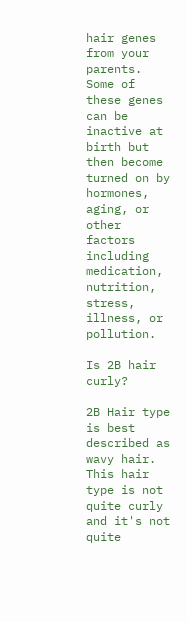hair genes from your parents. Some of these genes can be inactive at birth but then become turned on by hormones, aging, or other factors including medication, nutrition, stress, illness, or pollution.

Is 2B hair curly?

2B Hair type is best described as wavy hair. This hair type is not quite curly and it's not quite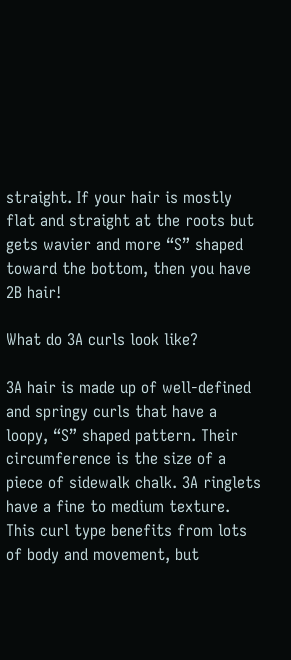straight. If your hair is mostly flat and straight at the roots but gets wavier and more “S” shaped toward the bottom, then you have 2B hair!

What do 3A curls look like?

3A hair is made up of well-defined and springy curls that have a loopy, “S” shaped pattern. Their circumference is the size of a piece of sidewalk chalk. 3A ringlets have a fine to medium texture. This curl type benefits from lots of body and movement, but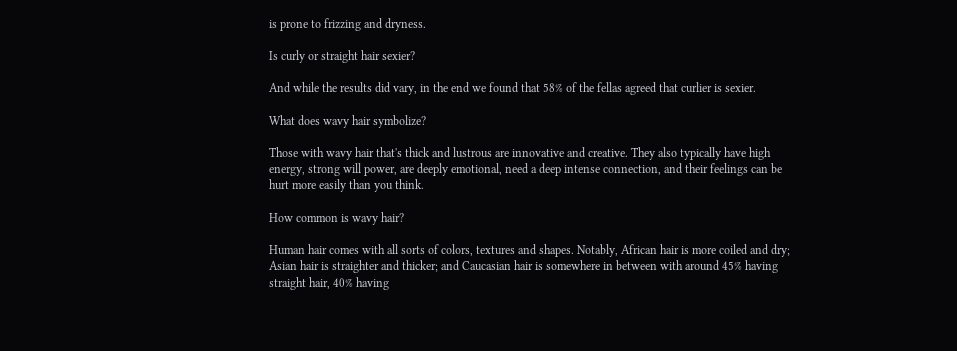is prone to frizzing and dryness.

Is curly or straight hair sexier?

And while the results did vary, in the end we found that 58% of the fellas agreed that curlier is sexier.

What does wavy hair symbolize?

Those with wavy hair that's thick and lustrous are innovative and creative. They also typically have high energy, strong will power, are deeply emotional, need a deep intense connection, and their feelings can be hurt more easily than you think.

How common is wavy hair?

Human hair comes with all sorts of colors, textures and shapes. Notably, African hair is more coiled and dry; Asian hair is straighter and thicker; and Caucasian hair is somewhere in between with around 45% having straight hair, 40% having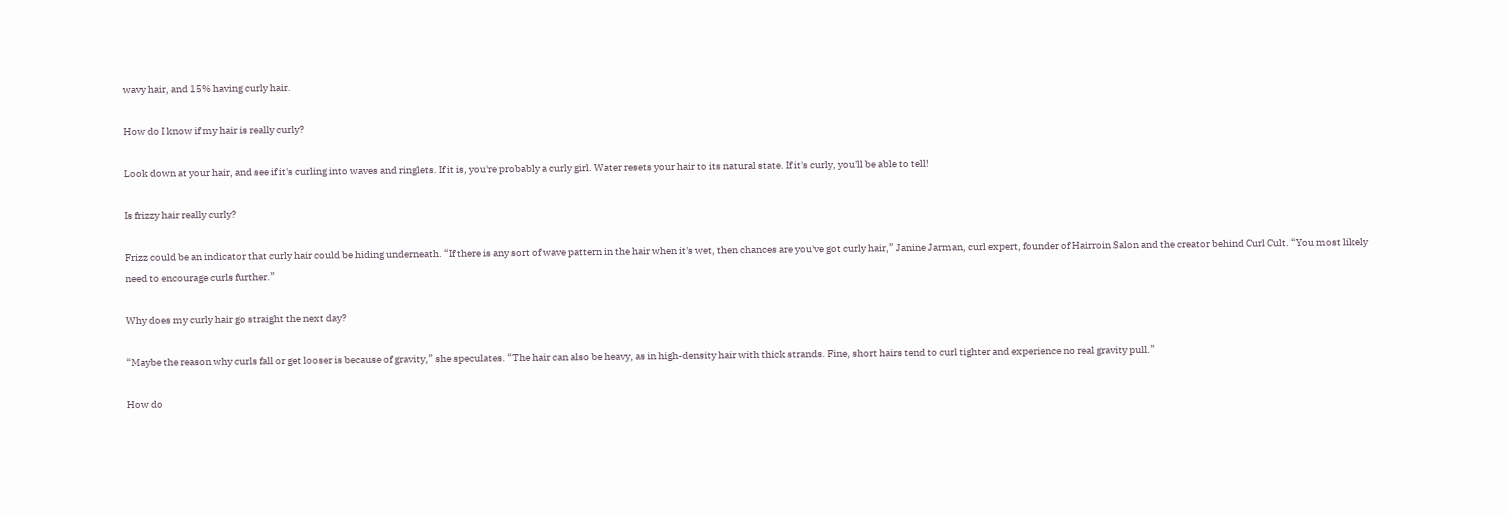wavy hair, and 15% having curly hair.

How do I know if my hair is really curly?

Look down at your hair, and see if it's curling into waves and ringlets. If it is, you're probably a curly girl. Water resets your hair to its natural state. If it's curly, you'll be able to tell!

Is frizzy hair really curly?

Frizz could be an indicator that curly hair could be hiding underneath. “If there is any sort of wave pattern in the hair when it's wet, then chances are you've got curly hair,” Janine Jarman, curl expert, founder of Hairroin Salon and the creator behind Curl Cult. “You most likely need to encourage curls further.”

Why does my curly hair go straight the next day?

“Maybe the reason why curls fall or get looser is because of gravity,” she speculates. “The hair can also be heavy, as in high-density hair with thick strands. Fine, short hairs tend to curl tighter and experience no real gravity pull.”

How do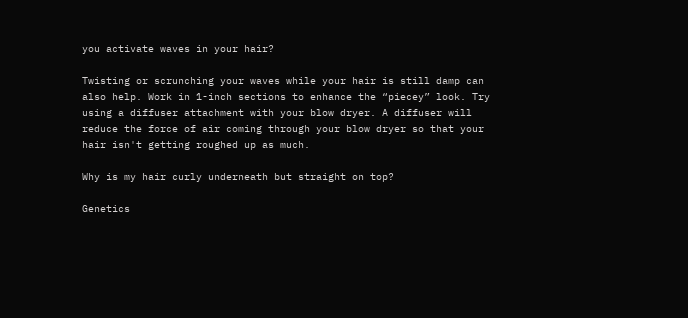you activate waves in your hair?

Twisting or scrunching your waves while your hair is still damp can also help. Work in 1-inch sections to enhance the “piecey” look. Try using a diffuser attachment with your blow dryer. A diffuser will reduce the force of air coming through your blow dryer so that your hair isn't getting roughed up as much.

Why is my hair curly underneath but straight on top?

Genetics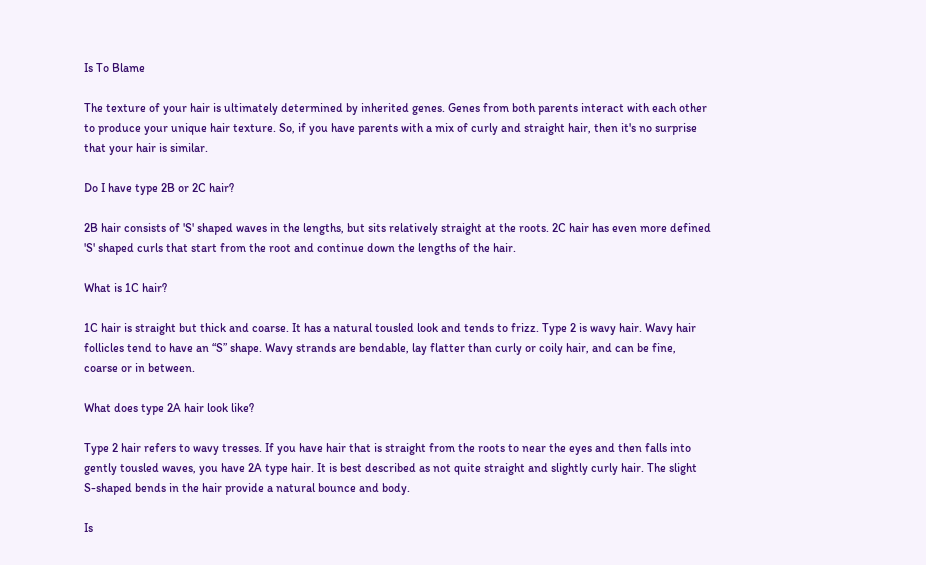Is To Blame

The texture of your hair is ultimately determined by inherited genes. Genes from both parents interact with each other to produce your unique hair texture. So, if you have parents with a mix of curly and straight hair, then it's no surprise that your hair is similar.

Do I have type 2B or 2C hair?

2B hair consists of 'S' shaped waves in the lengths, but sits relatively straight at the roots. 2C hair has even more defined 'S' shaped curls that start from the root and continue down the lengths of the hair.

What is 1C hair?

1C hair is straight but thick and coarse. It has a natural tousled look and tends to frizz. Type 2 is wavy hair. Wavy hair follicles tend to have an “S” shape. Wavy strands are bendable, lay flatter than curly or coily hair, and can be fine, coarse or in between.

What does type 2A hair look like?

Type 2 hair refers to wavy tresses. If you have hair that is straight from the roots to near the eyes and then falls into gently tousled waves, you have 2A type hair. It is best described as not quite straight and slightly curly hair. The slight S-shaped bends in the hair provide a natural bounce and body.

Is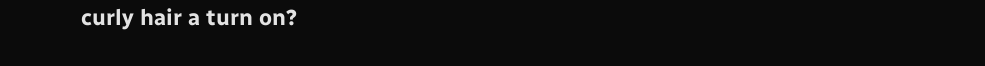curly hair a turn on?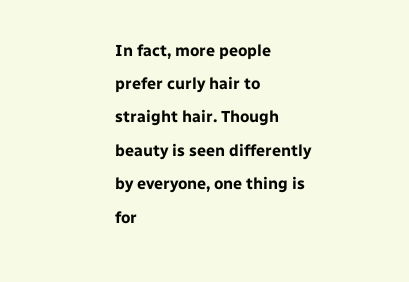In fact, more people prefer curly hair to straight hair. Though beauty is seen differently by everyone, one thing is for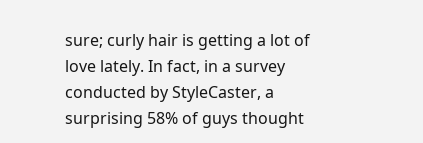sure; curly hair is getting a lot of love lately. In fact, in a survey conducted by StyleCaster, a surprising 58% of guys thought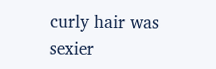curly hair was sexier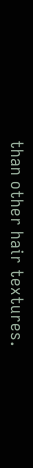than other hair textures.